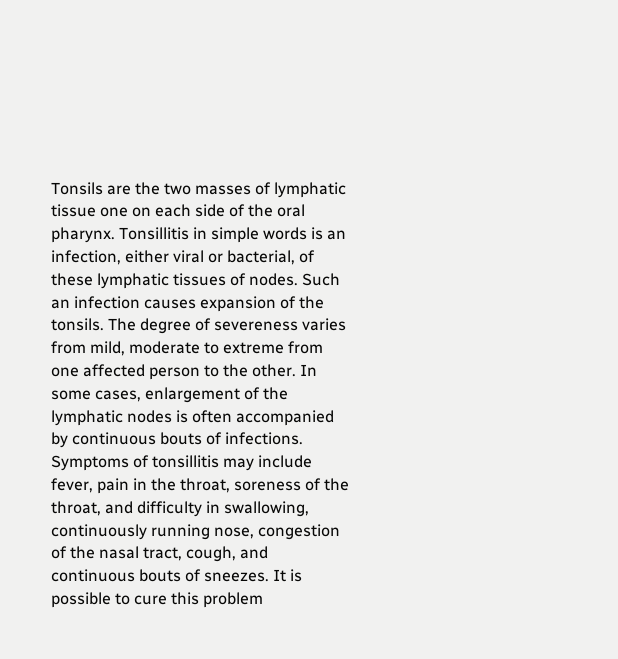Tonsils are the two masses of lymphatic tissue one on each side of the oral pharynx. Tonsillitis in simple words is an infection, either viral or bacterial, of these lymphatic tissues of nodes. Such an infection causes expansion of the tonsils. The degree of severeness varies from mild, moderate to extreme from one affected person to the other. In some cases, enlargement of the lymphatic nodes is often accompanied by continuous bouts of infections. Symptoms of tonsillitis may include fever, pain in the throat, soreness of the throat, and difficulty in swallowing, continuously running nose, congestion of the nasal tract, cough, and continuous bouts of sneezes. It is possible to cure this problem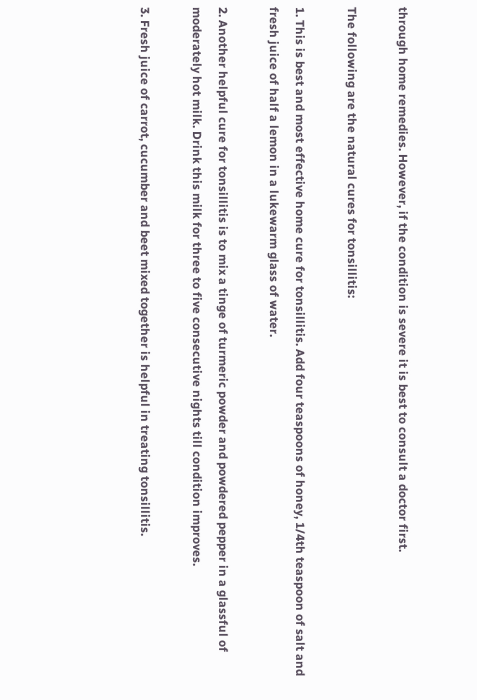through home remedies. However, if the condition is severe it is best to consult a doctor first.

The following are the natural cures for tonsillitis:

1. This is best and most effective home cure for tonsillitis. Add four teaspoons of honey, 1/4th teaspoon of salt and fresh juice of half a lemon in a lukewarm glass of water.

2. Another helpful cure for tonsillitis is to mix a tinge of turmeric powder and powdered pepper in a glassful of moderately hot milk. Drink this milk for three to five consecutive nights till condition improves.

3. Fresh juice of carrot, cucumber and beet mixed together is helpful in treating tonsillitis.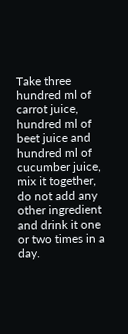Take three hundred ml of carrot juice, hundred ml of beet juice and hundred ml of cucumber juice, mix it together, do not add any other ingredient and drink it one or two times in a day.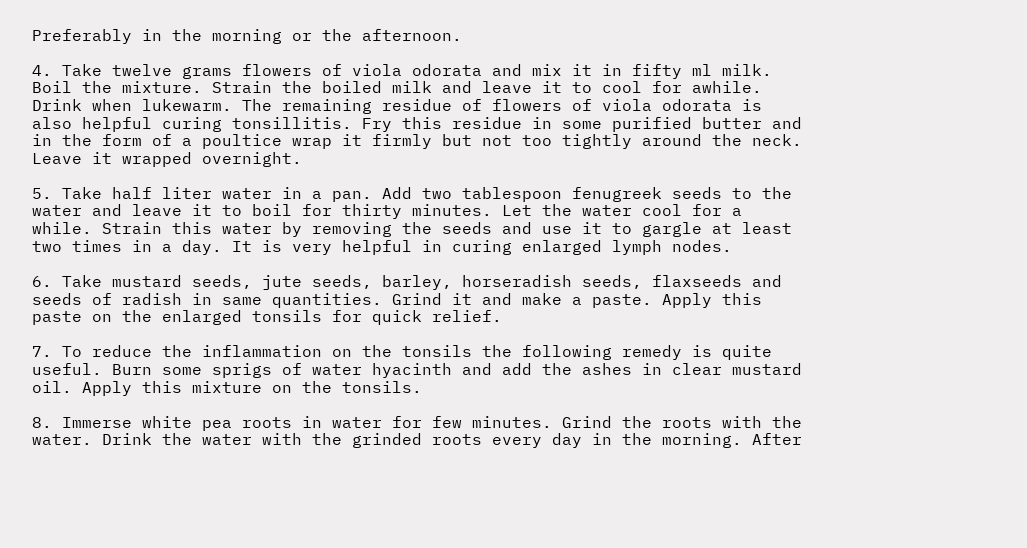Preferably in the morning or the afternoon.

4. Take twelve grams flowers of viola odorata and mix it in fifty ml milk. Boil the mixture. Strain the boiled milk and leave it to cool for awhile. Drink when lukewarm. The remaining residue of flowers of viola odorata is also helpful curing tonsillitis. Fry this residue in some purified butter and in the form of a poultice wrap it firmly but not too tightly around the neck. Leave it wrapped overnight.

5. Take half liter water in a pan. Add two tablespoon fenugreek seeds to the water and leave it to boil for thirty minutes. Let the water cool for a while. Strain this water by removing the seeds and use it to gargle at least two times in a day. It is very helpful in curing enlarged lymph nodes.

6. Take mustard seeds, jute seeds, barley, horseradish seeds, flaxseeds and seeds of radish in same quantities. Grind it and make a paste. Apply this paste on the enlarged tonsils for quick relief.

7. To reduce the inflammation on the tonsils the following remedy is quite useful. Burn some sprigs of water hyacinth and add the ashes in clear mustard oil. Apply this mixture on the tonsils.

8. Immerse white pea roots in water for few minutes. Grind the roots with the water. Drink the water with the grinded roots every day in the morning. After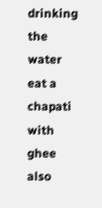drinking the water eat a chapati with ghee also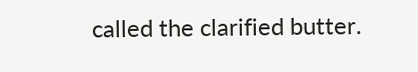called the clarified butter.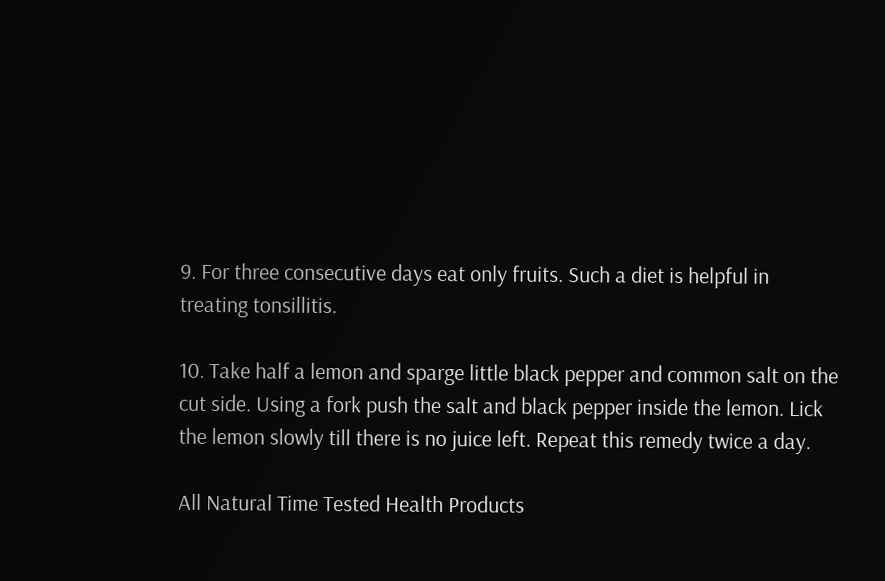9. For three consecutive days eat only fruits. Such a diet is helpful in treating tonsillitis.

10. Take half a lemon and sparge little black pepper and common salt on the cut side. Using a fork push the salt and black pepper inside the lemon. Lick the lemon slowly till there is no juice left. Repeat this remedy twice a day.

All Natural Time Tested Health Products